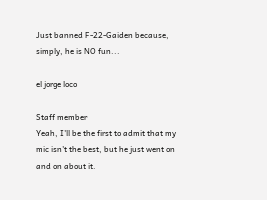Just banned F-22-Gaiden because, simply, he is NO fun...

el jorge loco

Staff member
Yeah, I'll be the first to admit that my mic isn't the best, but he just went on and on about it.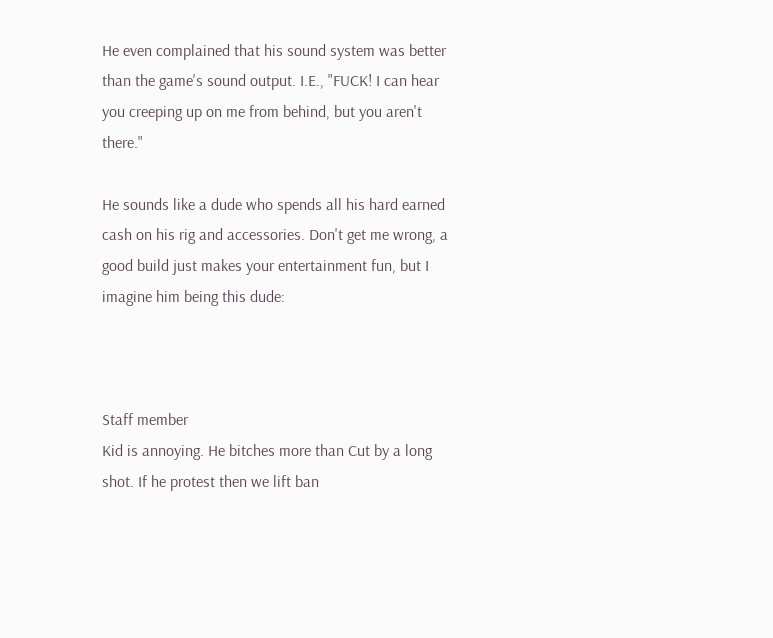He even complained that his sound system was better than the game's sound output. I.E., "FUCK! I can hear you creeping up on me from behind, but you aren't there."

He sounds like a dude who spends all his hard earned cash on his rig and accessories. Don't get me wrong, a good build just makes your entertainment fun, but I imagine him being this dude:



Staff member
Kid is annoying. He bitches more than Cut by a long shot. If he protest then we lift ban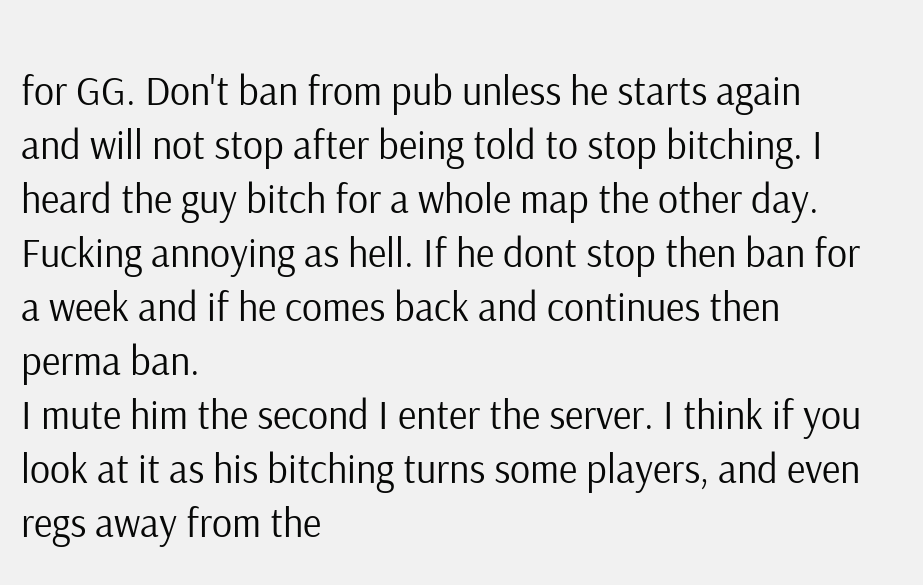for GG. Don't ban from pub unless he starts again and will not stop after being told to stop bitching. I heard the guy bitch for a whole map the other day. Fucking annoying as hell. If he dont stop then ban for a week and if he comes back and continues then perma ban.
I mute him the second I enter the server. I think if you look at it as his bitching turns some players, and even regs away from the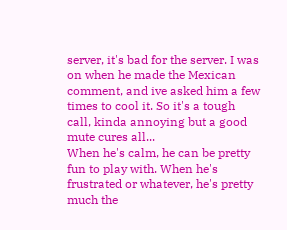server, it's bad for the server. I was on when he made the Mexican comment, and ive asked him a few times to cool it. So it's a tough call, kinda annoying but a good mute cures all...
When he's calm, he can be pretty fun to play with. When he's frustrated or whatever, he's pretty much the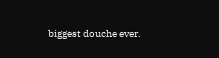biggest douche ever.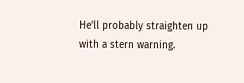He'll probably straighten up with a stern warning.